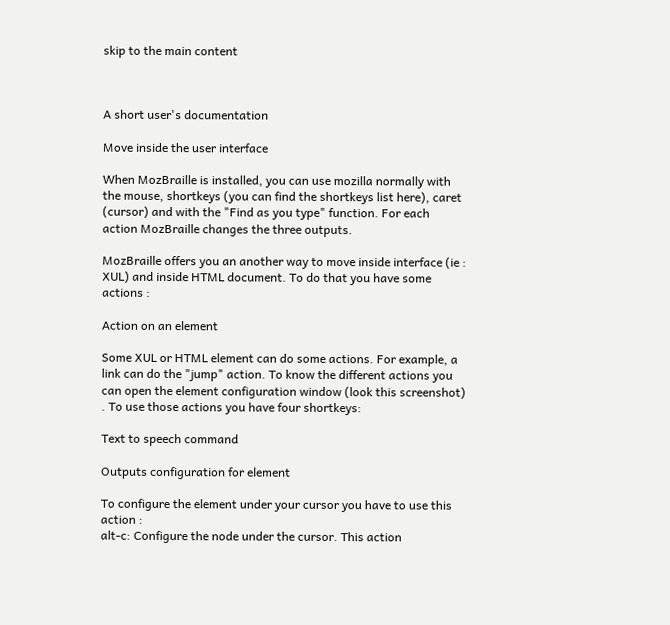skip to the main content



A short user's documentation

Move inside the user interface

When MozBraille is installed, you can use mozilla normally with the mouse, shortkeys (you can find the shortkeys list here), caret (cursor) and with the "Find as you type" function. For each action MozBraille changes the three outputs.

MozBraille offers you an another way to move inside interface (ie : XUL) and inside HTML document. To do that you have some actions :

Action on an element

Some XUL or HTML element can do some actions. For example, a link can do the "jump" action. To know the different actions you can open the element configuration window (look this screenshot) . To use those actions you have four shortkeys:

Text to speech command

Outputs configuration for element

To configure the element under your cursor you have to use this action :
alt-c: Configure the node under the cursor. This action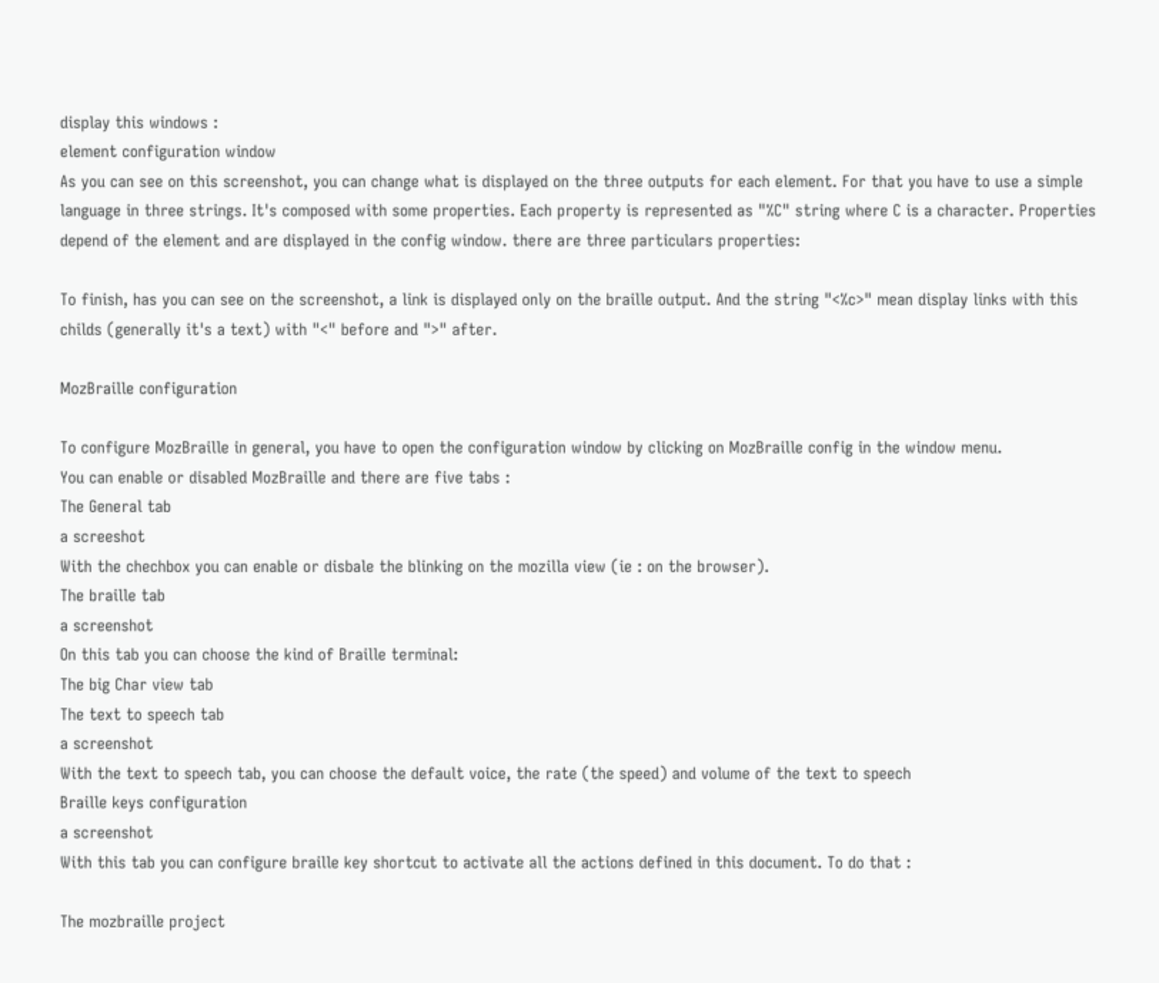display this windows :
element configuration window
As you can see on this screenshot, you can change what is displayed on the three outputs for each element. For that you have to use a simple language in three strings. It's composed with some properties. Each property is represented as "%C" string where C is a character. Properties depend of the element and are displayed in the config window. there are three particulars properties:

To finish, has you can see on the screenshot, a link is displayed only on the braille output. And the string "<%c>" mean display links with this childs (generally it's a text) with "<" before and ">" after.

MozBraille configuration

To configure MozBraille in general, you have to open the configuration window by clicking on MozBraille config in the window menu.
You can enable or disabled MozBraille and there are five tabs :
The General tab
a screeshot
With the chechbox you can enable or disbale the blinking on the mozilla view (ie : on the browser).
The braille tab
a screenshot
On this tab you can choose the kind of Braille terminal:
The big Char view tab
The text to speech tab
a screenshot
With the text to speech tab, you can choose the default voice, the rate (the speed) and volume of the text to speech
Braille keys configuration
a screenshot
With this tab you can configure braille key shortcut to activate all the actions defined in this document. To do that :

The mozbraille project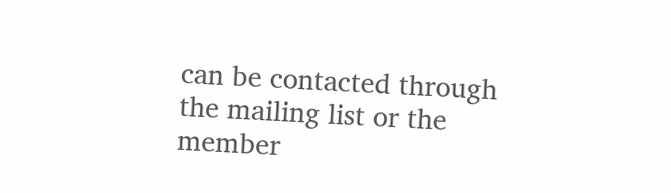can be contacted through the mailing list or the member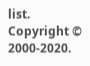list.
Copyright © 2000-2020.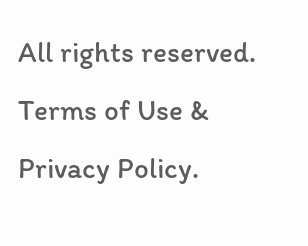All rights reserved. Terms of Use & Privacy Policy.